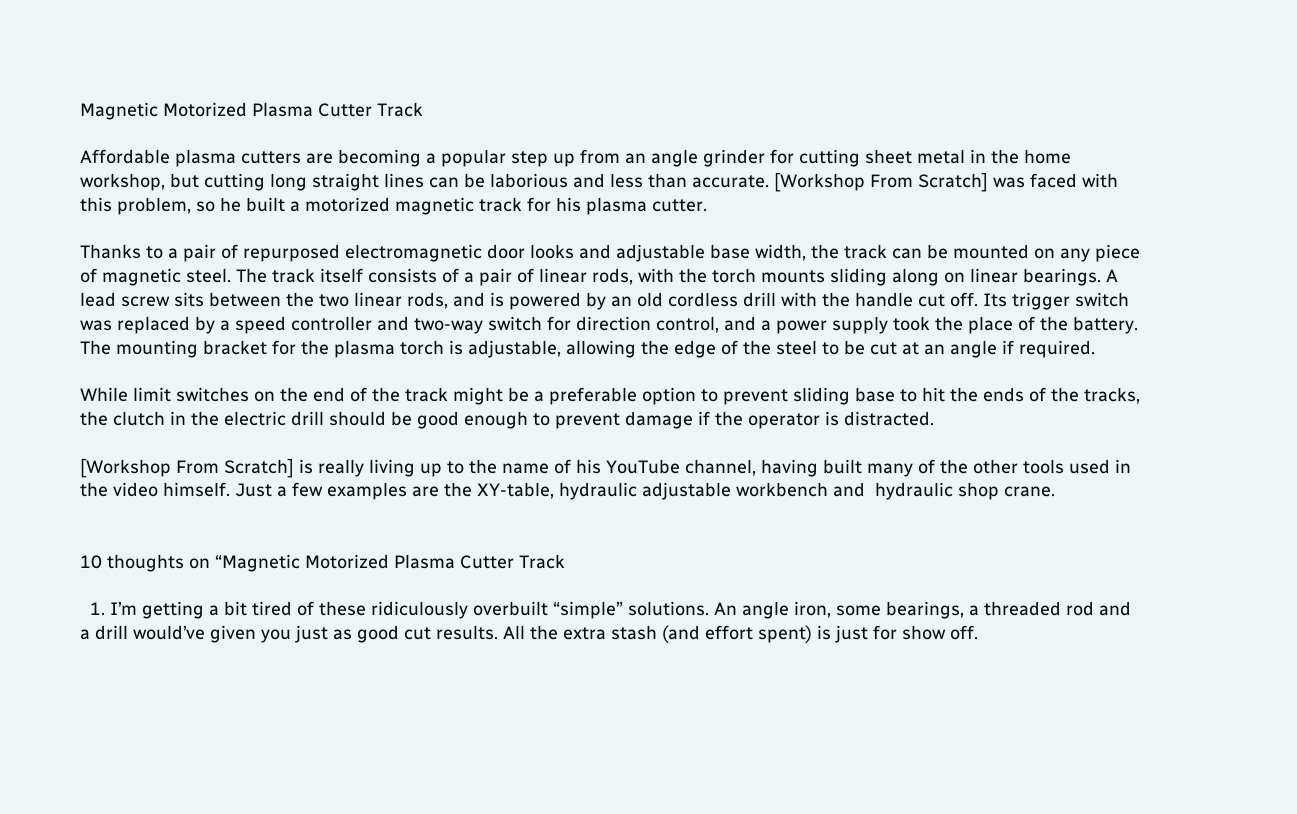Magnetic Motorized Plasma Cutter Track

Affordable plasma cutters are becoming a popular step up from an angle grinder for cutting sheet metal in the home workshop, but cutting long straight lines can be laborious and less than accurate. [Workshop From Scratch] was faced with this problem, so he built a motorized magnetic track for his plasma cutter.

Thanks to a pair of repurposed electromagnetic door looks and adjustable base width, the track can be mounted on any piece of magnetic steel. The track itself consists of a pair of linear rods, with the torch mounts sliding along on linear bearings. A lead screw sits between the two linear rods, and is powered by an old cordless drill with the handle cut off. Its trigger switch was replaced by a speed controller and two-way switch for direction control, and a power supply took the place of the battery. The mounting bracket for the plasma torch is adjustable, allowing the edge of the steel to be cut at an angle if required.

While limit switches on the end of the track might be a preferable option to prevent sliding base to hit the ends of the tracks, the clutch in the electric drill should be good enough to prevent damage if the operator is distracted.

[Workshop From Scratch] is really living up to the name of his YouTube channel, having built many of the other tools used in the video himself. Just a few examples are the XY-table, hydraulic adjustable workbench and  hydraulic shop crane.


10 thoughts on “Magnetic Motorized Plasma Cutter Track

  1. I’m getting a bit tired of these ridiculously overbuilt “simple” solutions. An angle iron, some bearings, a threaded rod and a drill would’ve given you just as good cut results. All the extra stash (and effort spent) is just for show off.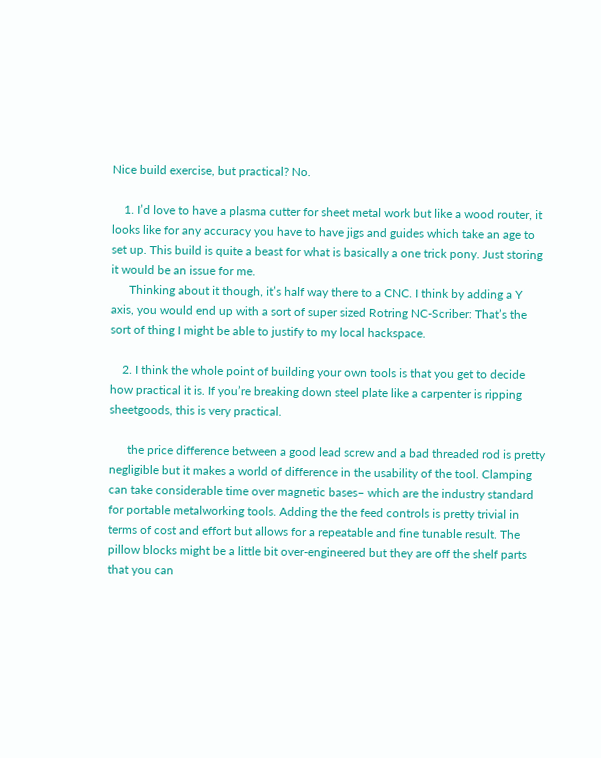Nice build exercise, but practical? No.

    1. I’d love to have a plasma cutter for sheet metal work but like a wood router, it looks like for any accuracy you have to have jigs and guides which take an age to set up. This build is quite a beast for what is basically a one trick pony. Just storing it would be an issue for me.
      Thinking about it though, it’s half way there to a CNC. I think by adding a Y axis, you would end up with a sort of super sized Rotring NC-Scriber: That’s the sort of thing I might be able to justify to my local hackspace.

    2. I think the whole point of building your own tools is that you get to decide how practical it is. If you’re breaking down steel plate like a carpenter is ripping sheetgoods, this is very practical.

      the price difference between a good lead screw and a bad threaded rod is pretty negligible but it makes a world of difference in the usability of the tool. Clamping can take considerable time over magnetic bases– which are the industry standard for portable metalworking tools. Adding the the feed controls is pretty trivial in terms of cost and effort but allows for a repeatable and fine tunable result. The pillow blocks might be a little bit over-engineered but they are off the shelf parts that you can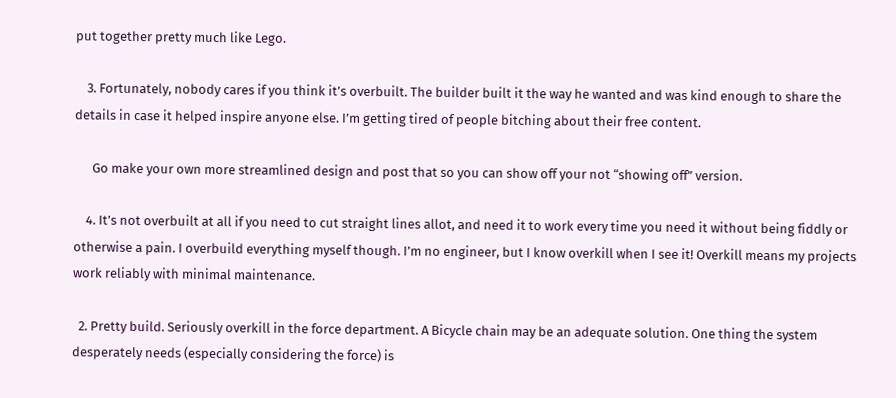put together pretty much like Lego.

    3. Fortunately, nobody cares if you think it’s overbuilt. The builder built it the way he wanted and was kind enough to share the details in case it helped inspire anyone else. I’m getting tired of people bitching about their free content.

      Go make your own more streamlined design and post that so you can show off your not “showing off” version.

    4. It’s not overbuilt at all if you need to cut straight lines allot, and need it to work every time you need it without being fiddly or otherwise a pain. I overbuild everything myself though. I’m no engineer, but I know overkill when I see it! Overkill means my projects work reliably with minimal maintenance.

  2. Pretty build. Seriously overkill in the force department. A Bicycle chain may be an adequate solution. One thing the system desperately needs (especially considering the force) is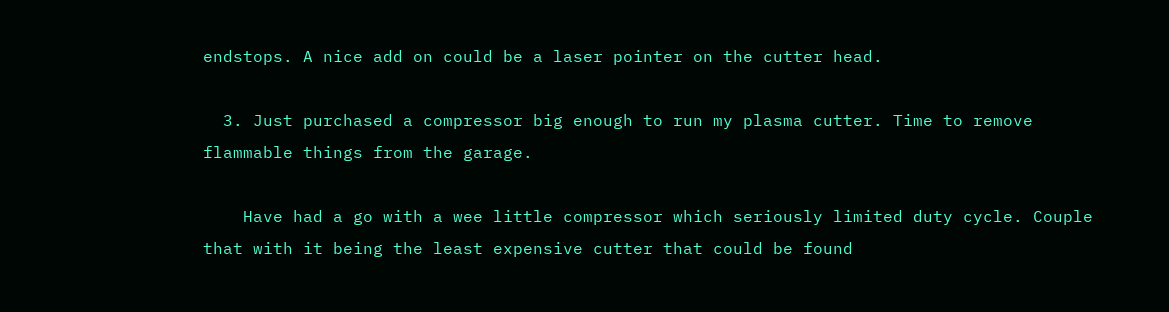endstops. A nice add on could be a laser pointer on the cutter head.

  3. Just purchased a compressor big enough to run my plasma cutter. Time to remove flammable things from the garage.

    Have had a go with a wee little compressor which seriously limited duty cycle. Couple that with it being the least expensive cutter that could be found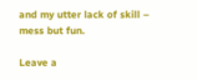and my utter lack of skill – mess but fun.

Leave a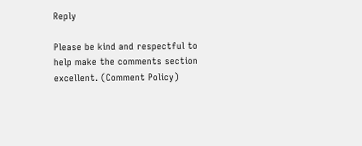Reply

Please be kind and respectful to help make the comments section excellent. (Comment Policy)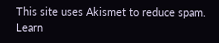This site uses Akismet to reduce spam. Learn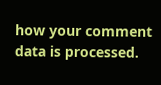how your comment data is processed.